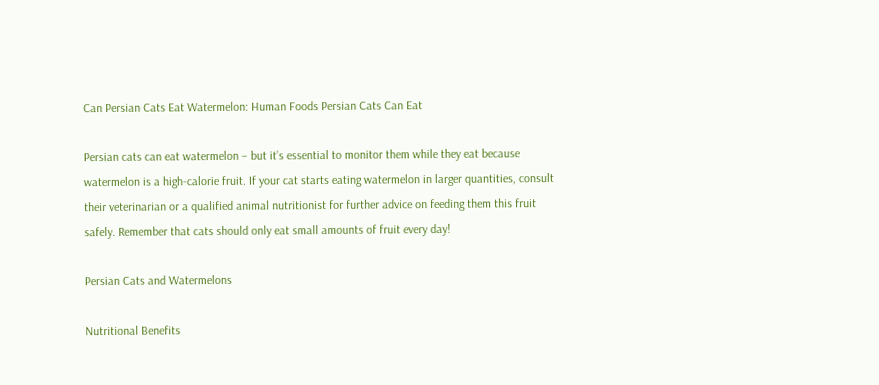Can Persian Cats Eat Watermelon: Human Foods Persian Cats Can Eat

Persian cats can eat watermelon – but it’s essential to monitor them while they eat because watermelon is a high-calorie fruit. If your cat starts eating watermelon in larger quantities, consult their veterinarian or a qualified animal nutritionist for further advice on feeding them this fruit safely. Remember that cats should only eat small amounts of fruit every day!

Persian Cats and Watermelons

Nutritional Benefits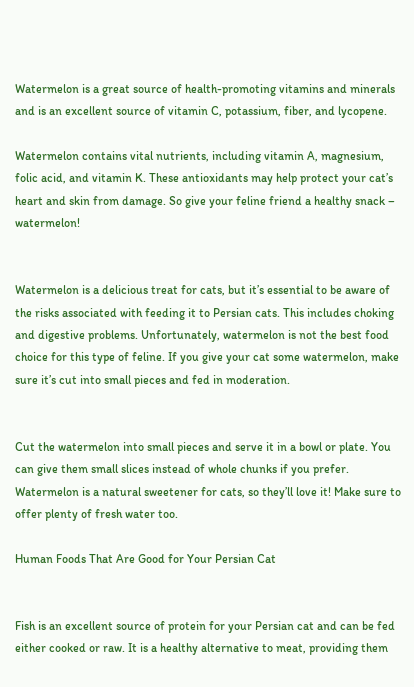Watermelon is a great source of health-promoting vitamins and minerals and is an excellent source of vitamin C, potassium, fiber, and lycopene.

Watermelon contains vital nutrients, including vitamin A, magnesium, folic acid, and vitamin K. These antioxidants may help protect your cat’s heart and skin from damage. So give your feline friend a healthy snack – watermelon!


Watermelon is a delicious treat for cats, but it’s essential to be aware of the risks associated with feeding it to Persian cats. This includes choking and digestive problems. Unfortunately, watermelon is not the best food choice for this type of feline. If you give your cat some watermelon, make sure it’s cut into small pieces and fed in moderation.


Cut the watermelon into small pieces and serve it in a bowl or plate. You can give them small slices instead of whole chunks if you prefer. Watermelon is a natural sweetener for cats, so they’ll love it! Make sure to offer plenty of fresh water too.

Human Foods That Are Good for Your Persian Cat


Fish is an excellent source of protein for your Persian cat and can be fed either cooked or raw. It is a healthy alternative to meat, providing them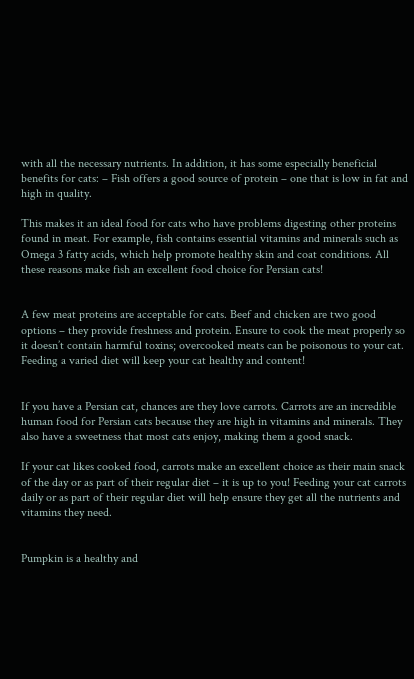with all the necessary nutrients. In addition, it has some especially beneficial benefits for cats: – Fish offers a good source of protein – one that is low in fat and high in quality.

This makes it an ideal food for cats who have problems digesting other proteins found in meat. For example, fish contains essential vitamins and minerals such as Omega 3 fatty acids, which help promote healthy skin and coat conditions. All these reasons make fish an excellent food choice for Persian cats!


A few meat proteins are acceptable for cats. Beef and chicken are two good options – they provide freshness and protein. Ensure to cook the meat properly so it doesn’t contain harmful toxins; overcooked meats can be poisonous to your cat. Feeding a varied diet will keep your cat healthy and content!


If you have a Persian cat, chances are they love carrots. Carrots are an incredible human food for Persian cats because they are high in vitamins and minerals. They also have a sweetness that most cats enjoy, making them a good snack.

If your cat likes cooked food, carrots make an excellent choice as their main snack of the day or as part of their regular diet – it is up to you! Feeding your cat carrots daily or as part of their regular diet will help ensure they get all the nutrients and vitamins they need.


Pumpkin is a healthy and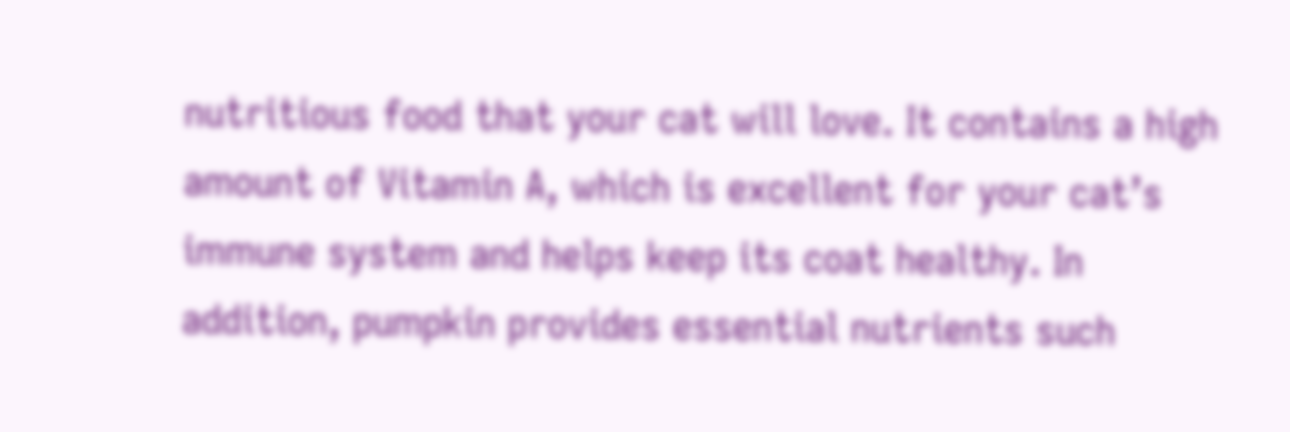nutritious food that your cat will love. It contains a high amount of Vitamin A, which is excellent for your cat’s immune system and helps keep its coat healthy. In addition, pumpkin provides essential nutrients such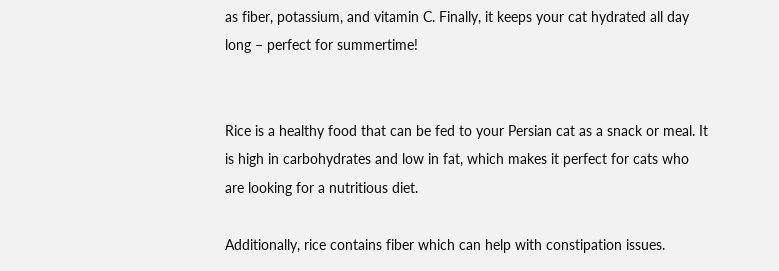as fiber, potassium, and vitamin C. Finally, it keeps your cat hydrated all day long – perfect for summertime!


Rice is a healthy food that can be fed to your Persian cat as a snack or meal. It is high in carbohydrates and low in fat, which makes it perfect for cats who are looking for a nutritious diet.

Additionally, rice contains fiber which can help with constipation issues.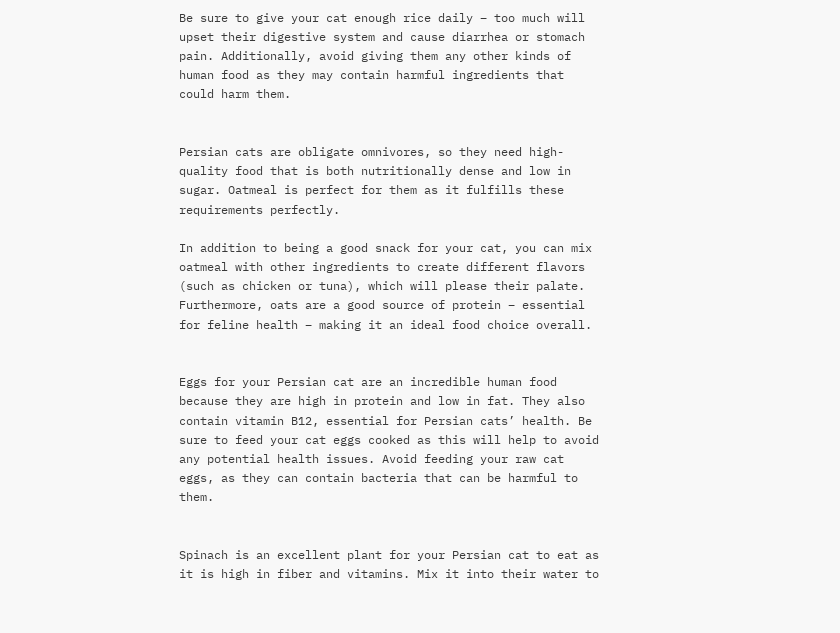Be sure to give your cat enough rice daily – too much will upset their digestive system and cause diarrhea or stomach pain. Additionally, avoid giving them any other kinds of human food as they may contain harmful ingredients that could harm them.


Persian cats are obligate omnivores, so they need high-quality food that is both nutritionally dense and low in sugar. Oatmeal is perfect for them as it fulfills these requirements perfectly.

In addition to being a good snack for your cat, you can mix oatmeal with other ingredients to create different flavors (such as chicken or tuna), which will please their palate. Furthermore, oats are a good source of protein – essential for feline health – making it an ideal food choice overall.


Eggs for your Persian cat are an incredible human food because they are high in protein and low in fat. They also contain vitamin B12, essential for Persian cats’ health. Be sure to feed your cat eggs cooked as this will help to avoid any potential health issues. Avoid feeding your raw cat eggs, as they can contain bacteria that can be harmful to them.


Spinach is an excellent plant for your Persian cat to eat as it is high in fiber and vitamins. Mix it into their water to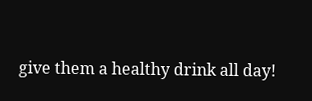give them a healthy drink all day!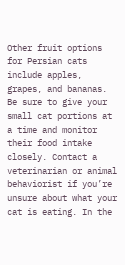Other fruit options for Persian cats include apples, grapes, and bananas. Be sure to give your small cat portions at a time and monitor their food intake closely. Contact a veterinarian or animal behaviorist if you’re unsure about what your cat is eating. In the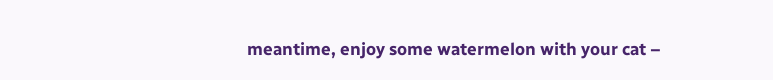meantime, enjoy some watermelon with your cat –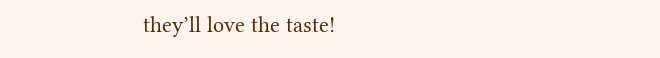they’ll love the taste!